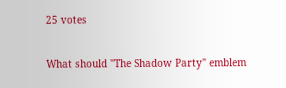25 votes

What should "The Shadow Party" emblem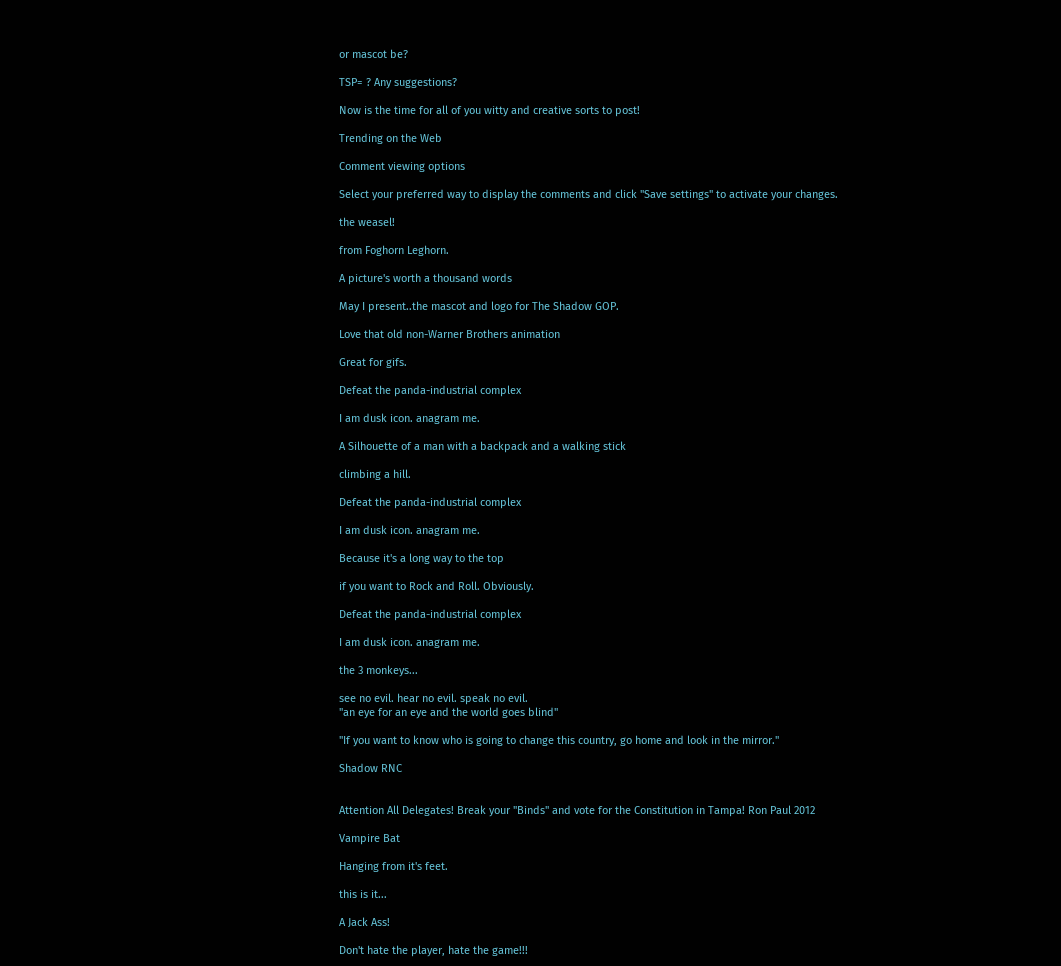or mascot be?

TSP= ? Any suggestions?

Now is the time for all of you witty and creative sorts to post!

Trending on the Web

Comment viewing options

Select your preferred way to display the comments and click "Save settings" to activate your changes.

the weasel!

from Foghorn Leghorn.

A picture's worth a thousand words

May I present..the mascot and logo for The Shadow GOP.

Love that old non-Warner Brothers animation

Great for gifs.

Defeat the panda-industrial complex

I am dusk icon. anagram me.

A Silhouette of a man with a backpack and a walking stick

climbing a hill.

Defeat the panda-industrial complex

I am dusk icon. anagram me.

Because it's a long way to the top

if you want to Rock and Roll. Obviously.

Defeat the panda-industrial complex

I am dusk icon. anagram me.

the 3 monkeys...

see no evil. hear no evil. speak no evil.
"an eye for an eye and the world goes blind"

"If you want to know who is going to change this country, go home and look in the mirror."

Shadow RNC


Attention All Delegates! Break your "Binds" and vote for the Constitution in Tampa! Ron Paul 2012

Vampire Bat

Hanging from it's feet.

this is it...

A Jack Ass!

Don't hate the player, hate the game!!!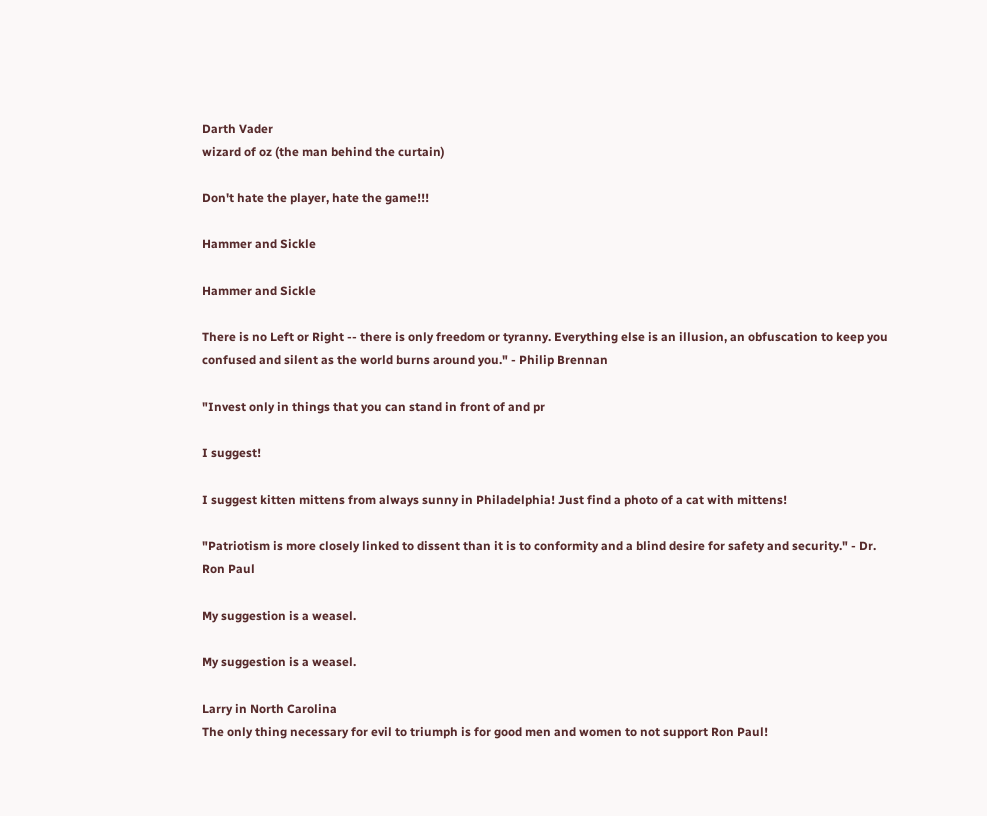Darth Vader
wizard of oz (the man behind the curtain)

Don't hate the player, hate the game!!!

Hammer and Sickle

Hammer and Sickle

There is no Left or Right -- there is only freedom or tyranny. Everything else is an illusion, an obfuscation to keep you confused and silent as the world burns around you." - Philip Brennan

"Invest only in things that you can stand in front of and pr

I suggest!

I suggest kitten mittens from always sunny in Philadelphia! Just find a photo of a cat with mittens!

"Patriotism is more closely linked to dissent than it is to conformity and a blind desire for safety and security." - Dr. Ron Paul

My suggestion is a weasel.

My suggestion is a weasel.

Larry in North Carolina
The only thing necessary for evil to triumph is for good men and women to not support Ron Paul!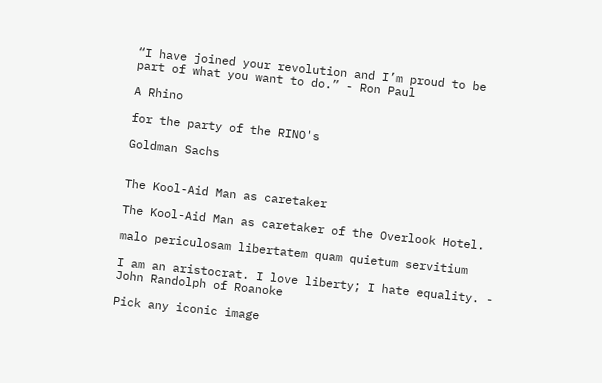“I have joined your revolution and I’m proud to be part of what you want to do.” - Ron Paul

A Rhino

for the party of the RINO's

Goldman Sachs


The Kool-Aid Man as caretaker

The Kool-Aid Man as caretaker of the Overlook Hotel.

malo periculosam libertatem quam quietum servitium

I am an aristocrat. I love liberty; I hate equality. - John Randolph of Roanoke

Pick any iconic image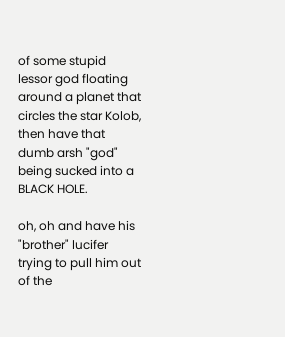of some stupid lessor god floating around a planet that circles the star Kolob, then have that dumb arsh "god" being sucked into a BLACK HOLE.

oh, oh and have his "brother" lucifer trying to pull him out of the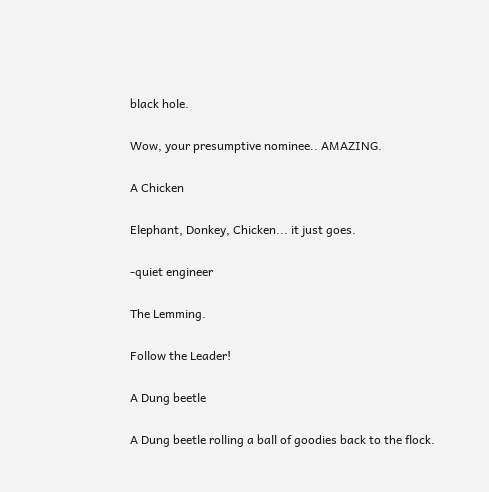black hole.

Wow, your presumptive nominee.. AMAZING.

A Chicken

Elephant, Donkey, Chicken... it just goes.

-quiet engineer

The Lemming.

Follow the Leader!

A Dung beetle

A Dung beetle rolling a ball of goodies back to the flock.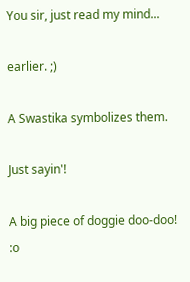You sir, just read my mind...

earlier. ;)

A Swastika symbolizes them.

Just sayin'!

A big piece of doggie doo-doo! :o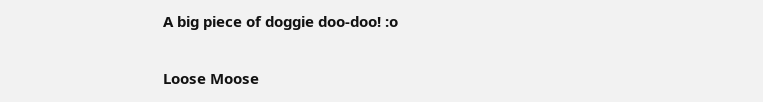A big piece of doggie doo-doo! :o

Loose Moose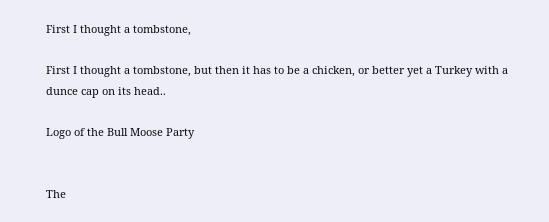First I thought a tombstone,

First I thought a tombstone, but then it has to be a chicken, or better yet a Turkey with a dunce cap on its head..

Logo of the Bull Moose Party


The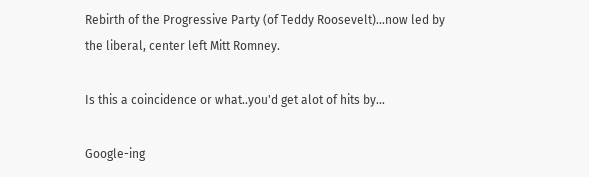Rebirth of the Progressive Party (of Teddy Roosevelt)...now led by the liberal, center left Mitt Romney.

Is this a coincidence or what..you'd get alot of hits by...

Google-ing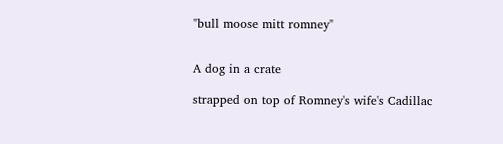"bull moose mitt romney"


A dog in a crate

strapped on top of Romney's wife's Cadillac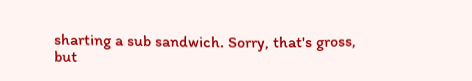sharting a sub sandwich. Sorry, that's gross, but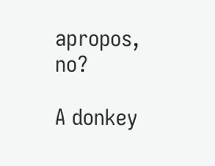apropos, no?

A donkey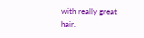with really great hair.